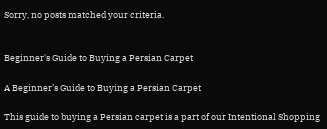Sorry, no posts matched your criteria.


Beginner's Guide to Buying a Persian Carpet

A Beginner’s Guide to Buying a Persian Carpet

This guide to buying a Persian carpet is a part of our Intentional Shopping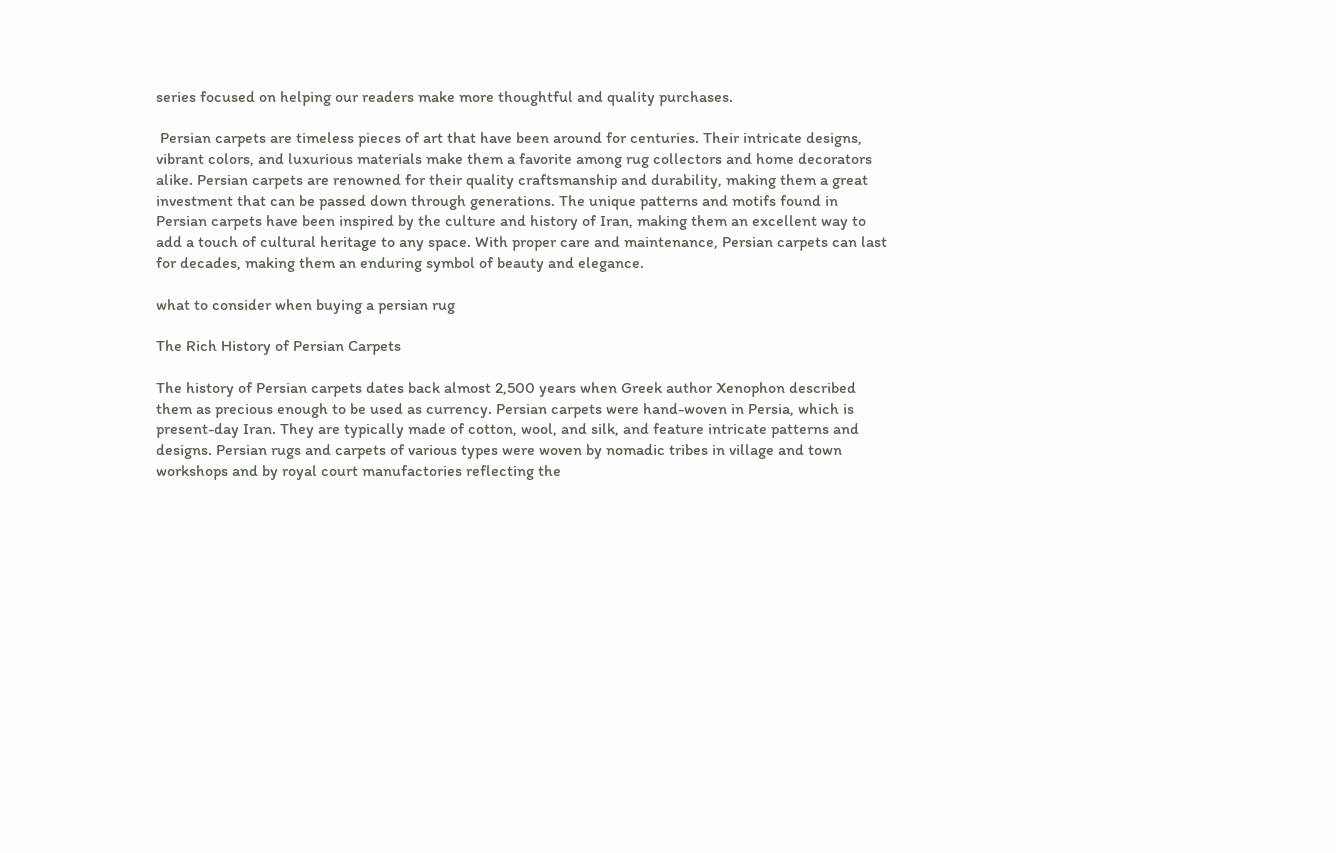series focused on helping our readers make more thoughtful and quality purchases.

 Persian carpets are timeless pieces of art that have been around for centuries. Their intricate designs, vibrant colors, and luxurious materials make them a favorite among rug collectors and home decorators alike. Persian carpets are renowned for their quality craftsmanship and durability, making them a great investment that can be passed down through generations. The unique patterns and motifs found in Persian carpets have been inspired by the culture and history of Iran, making them an excellent way to add a touch of cultural heritage to any space. With proper care and maintenance, Persian carpets can last for decades, making them an enduring symbol of beauty and elegance.

what to consider when buying a persian rug

The Rich History of Persian Carpets

The history of Persian carpets dates back almost 2,500 years when Greek author Xenophon described them as precious enough to be used as currency. Persian carpets were hand-woven in Persia, which is present-day Iran. They are typically made of cotton, wool, and silk, and feature intricate patterns and designs. Persian rugs and carpets of various types were woven by nomadic tribes in village and town workshops and by royal court manufactories reflecting the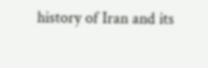history of Iran and its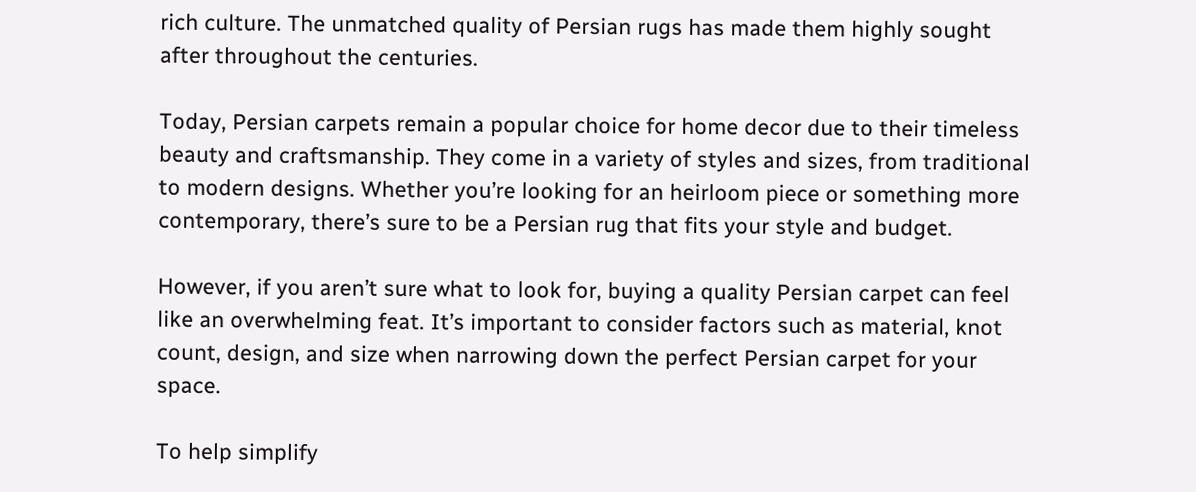rich culture. The unmatched quality of Persian rugs has made them highly sought after throughout the centuries.

Today, Persian carpets remain a popular choice for home decor due to their timeless beauty and craftsmanship. They come in a variety of styles and sizes, from traditional to modern designs. Whether you’re looking for an heirloom piece or something more contemporary, there’s sure to be a Persian rug that fits your style and budget.

However, if you aren’t sure what to look for, buying a quality Persian carpet can feel like an overwhelming feat. It’s important to consider factors such as material, knot count, design, and size when narrowing down the perfect Persian carpet for your space.

To help simplify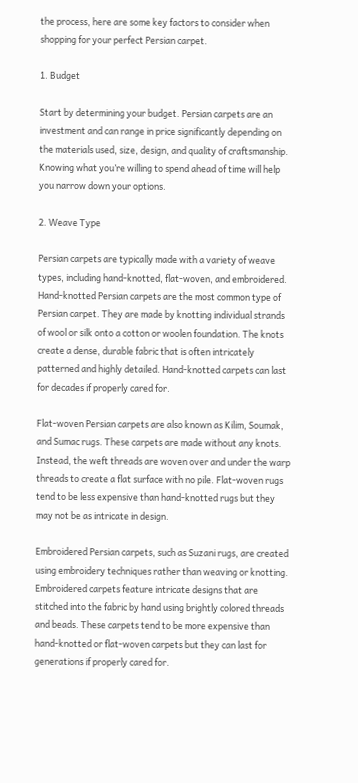the process, here are some key factors to consider when shopping for your perfect Persian carpet.

1. Budget

Start by determining your budget. Persian carpets are an investment and can range in price significantly depending on the materials used, size, design, and quality of craftsmanship. Knowing what you’re willing to spend ahead of time will help you narrow down your options.

2. Weave Type

Persian carpets are typically made with a variety of weave types, including hand-knotted, flat-woven, and embroidered. Hand-knotted Persian carpets are the most common type of Persian carpet. They are made by knotting individual strands of wool or silk onto a cotton or woolen foundation. The knots create a dense, durable fabric that is often intricately patterned and highly detailed. Hand-knotted carpets can last for decades if properly cared for.

Flat-woven Persian carpets are also known as Kilim, Soumak, and Sumac rugs. These carpets are made without any knots. Instead, the weft threads are woven over and under the warp threads to create a flat surface with no pile. Flat-woven rugs tend to be less expensive than hand-knotted rugs but they may not be as intricate in design.

Embroidered Persian carpets, such as Suzani rugs, are created using embroidery techniques rather than weaving or knotting. Embroidered carpets feature intricate designs that are stitched into the fabric by hand using brightly colored threads and beads. These carpets tend to be more expensive than hand-knotted or flat-woven carpets but they can last for generations if properly cared for.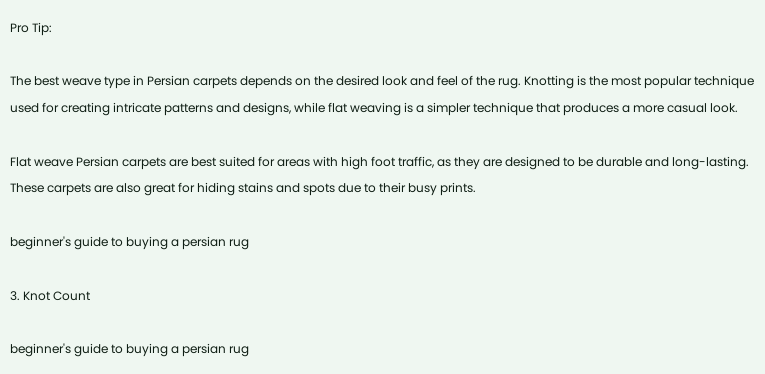Pro Tip:

The best weave type in Persian carpets depends on the desired look and feel of the rug. Knotting is the most popular technique used for creating intricate patterns and designs, while flat weaving is a simpler technique that produces a more casual look.

Flat weave Persian carpets are best suited for areas with high foot traffic, as they are designed to be durable and long-lasting. These carpets are also great for hiding stains and spots due to their busy prints.

beginner's guide to buying a persian rug

3. Knot Count

beginner's guide to buying a persian rug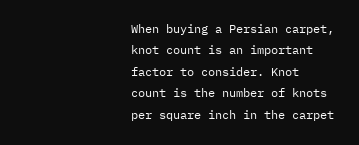When buying a Persian carpet, knot count is an important factor to consider. Knot count is the number of knots per square inch in the carpet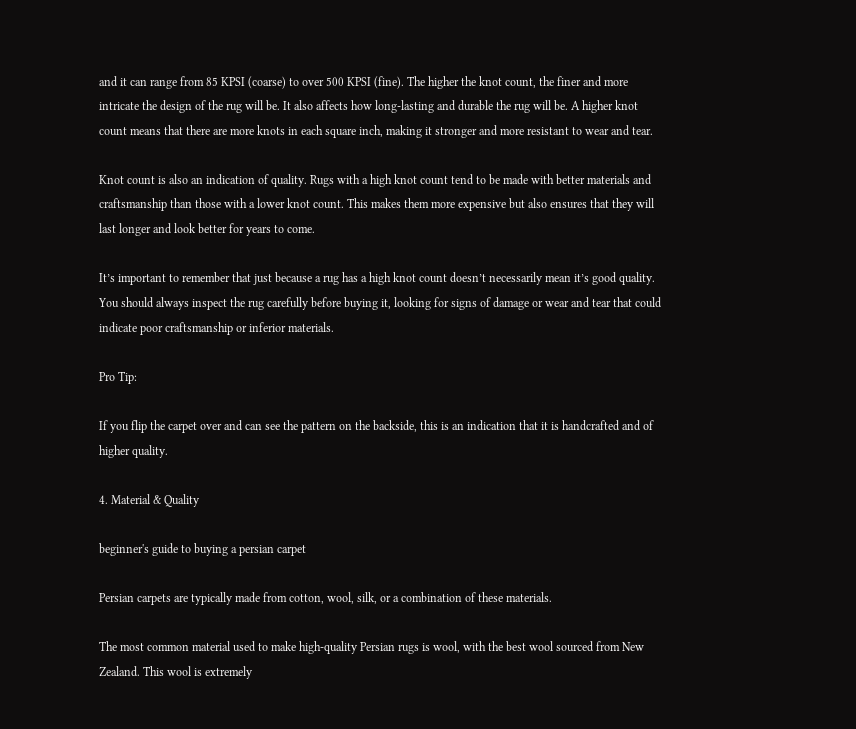and it can range from 85 KPSI (coarse) to over 500 KPSI (fine). The higher the knot count, the finer and more intricate the design of the rug will be. It also affects how long-lasting and durable the rug will be. A higher knot count means that there are more knots in each square inch, making it stronger and more resistant to wear and tear.

Knot count is also an indication of quality. Rugs with a high knot count tend to be made with better materials and craftsmanship than those with a lower knot count. This makes them more expensive but also ensures that they will last longer and look better for years to come.

It’s important to remember that just because a rug has a high knot count doesn’t necessarily mean it’s good quality. You should always inspect the rug carefully before buying it, looking for signs of damage or wear and tear that could indicate poor craftsmanship or inferior materials.

Pro Tip:

If you flip the carpet over and can see the pattern on the backside, this is an indication that it is handcrafted and of higher quality.

4. Material & Quality

beginner's guide to buying a persian carpet

Persian carpets are typically made from cotton, wool, silk, or a combination of these materials.

The most common material used to make high-quality Persian rugs is wool, with the best wool sourced from New Zealand. This wool is extremely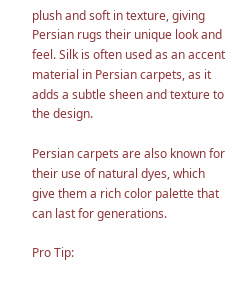plush and soft in texture, giving Persian rugs their unique look and feel. Silk is often used as an accent material in Persian carpets, as it adds a subtle sheen and texture to the design.

Persian carpets are also known for their use of natural dyes, which give them a rich color palette that can last for generations.

Pro Tip: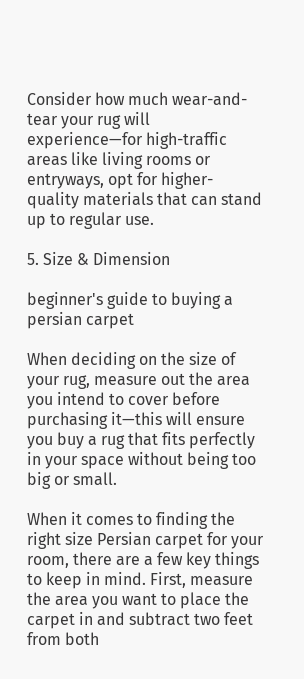Consider how much wear-and-tear your rug will experience—for high-traffic areas like living rooms or entryways, opt for higher-quality materials that can stand up to regular use.

5. Size & Dimension

beginner's guide to buying a persian carpet

When deciding on the size of your rug, measure out the area you intend to cover before purchasing it—this will ensure you buy a rug that fits perfectly in your space without being too big or small.

When it comes to finding the right size Persian carpet for your room, there are a few key things to keep in mind. First, measure the area you want to place the carpet in and subtract two feet from both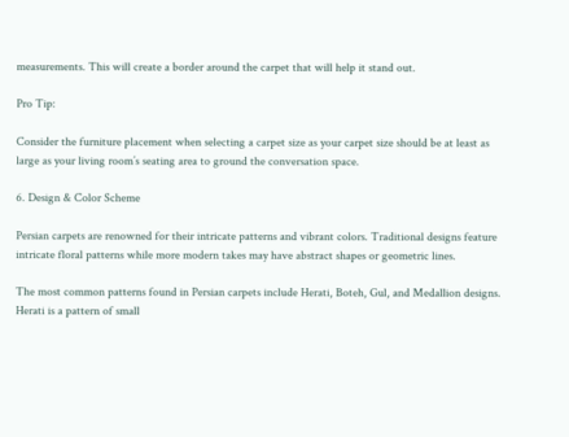measurements. This will create a border around the carpet that will help it stand out.

Pro Tip:

Consider the furniture placement when selecting a carpet size as your carpet size should be at least as large as your living room’s seating area to ground the conversation space.

6. Design & Color Scheme

Persian carpets are renowned for their intricate patterns and vibrant colors. Traditional designs feature intricate floral patterns while more modern takes may have abstract shapes or geometric lines.

The most common patterns found in Persian carpets include Herati, Boteh, Gul, and Medallion designs. Herati is a pattern of small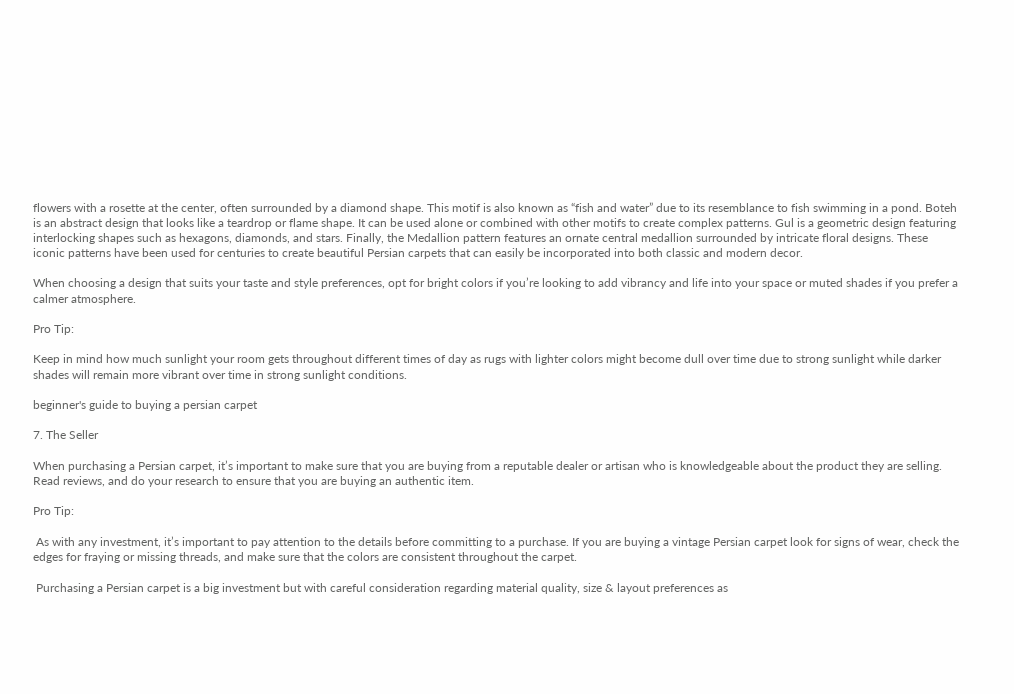flowers with a rosette at the center, often surrounded by a diamond shape. This motif is also known as “fish and water” due to its resemblance to fish swimming in a pond. Boteh is an abstract design that looks like a teardrop or flame shape. It can be used alone or combined with other motifs to create complex patterns. Gul is a geometric design featuring interlocking shapes such as hexagons, diamonds, and stars. Finally, the Medallion pattern features an ornate central medallion surrounded by intricate floral designs. These iconic patterns have been used for centuries to create beautiful Persian carpets that can easily be incorporated into both classic and modern decor.

When choosing a design that suits your taste and style preferences, opt for bright colors if you’re looking to add vibrancy and life into your space or muted shades if you prefer a calmer atmosphere.

Pro Tip:

Keep in mind how much sunlight your room gets throughout different times of day as rugs with lighter colors might become dull over time due to strong sunlight while darker shades will remain more vibrant over time in strong sunlight conditions.

beginner's guide to buying a persian carpet

7. The Seller

When purchasing a Persian carpet, it’s important to make sure that you are buying from a reputable dealer or artisan who is knowledgeable about the product they are selling. Read reviews, and do your research to ensure that you are buying an authentic item.

Pro Tip:

 As with any investment, it’s important to pay attention to the details before committing to a purchase. If you are buying a vintage Persian carpet look for signs of wear, check the edges for fraying or missing threads, and make sure that the colors are consistent throughout the carpet.

 Purchasing a Persian carpet is a big investment but with careful consideration regarding material quality, size & layout preferences as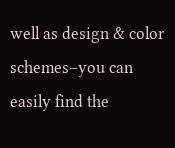well as design & color schemes–you can easily find the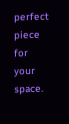perfect piece for your space.